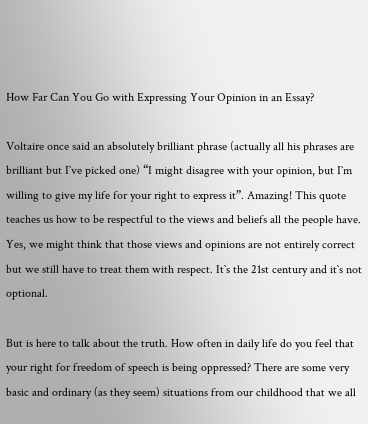How Far Can You Go with Expressing Your Opinion in an Essay?

Voltaire once said an absolutely brilliant phrase (actually all his phrases are brilliant but I`ve picked one) “I might disagree with your opinion, but I`m willing to give my life for your right to express it”. Amazing! This quote teaches us how to be respectful to the views and beliefs all the people have. Yes, we might think that those views and opinions are not entirely correct but we still have to treat them with respect. It`s the 21st century and it`s not optional.

But is here to talk about the truth. How often in daily life do you feel that your right for freedom of speech is being oppressed? There are some very basic and ordinary (as they seem) situations from our childhood that we all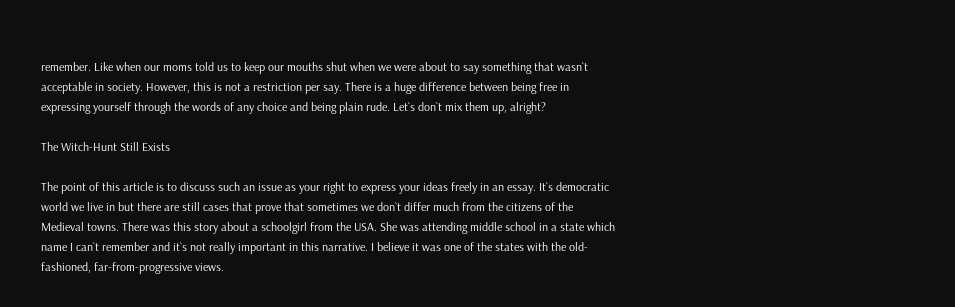remember. Like when our moms told us to keep our mouths shut when we were about to say something that wasn`t acceptable in society. However, this is not a restriction per say. There is a huge difference between being free in expressing yourself through the words of any choice and being plain rude. Let`s don`t mix them up, alright?

The Witch-Hunt Still Exists

The point of this article is to discuss such an issue as your right to express your ideas freely in an essay. It`s democratic world we live in but there are still cases that prove that sometimes we don`t differ much from the citizens of the Medieval towns. There was this story about a schoolgirl from the USA. She was attending middle school in a state which name I can`t remember and it`s not really important in this narrative. I believe it was one of the states with the old-fashioned, far-from-progressive views.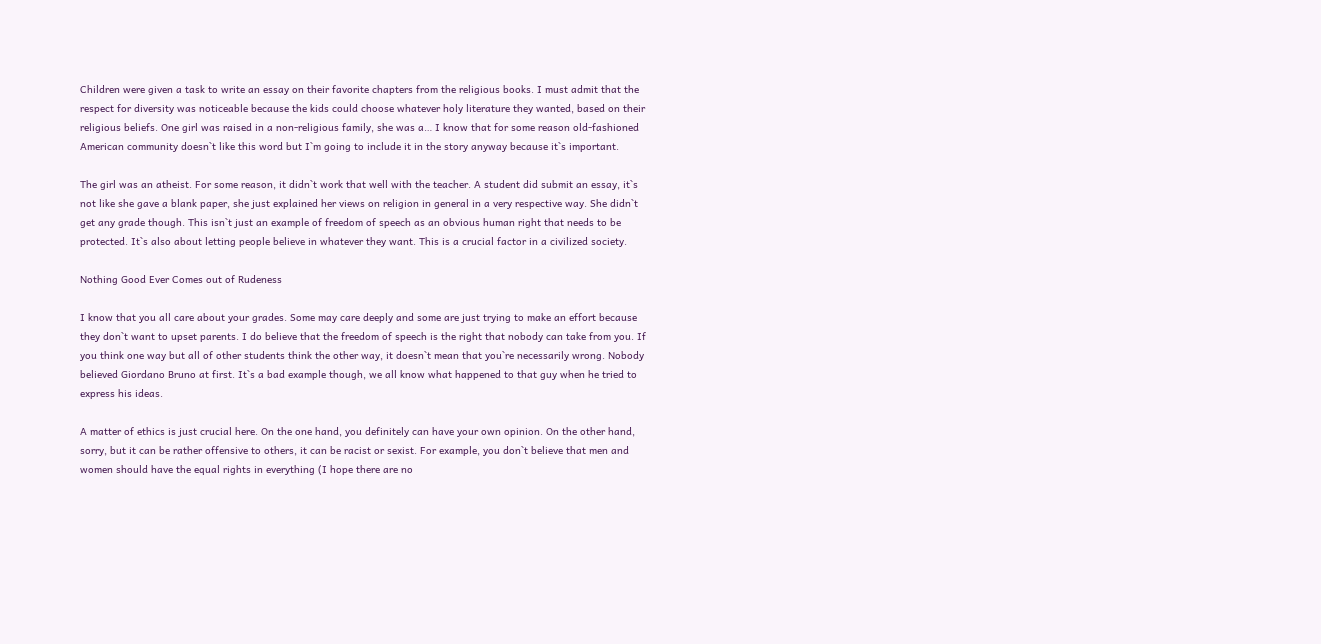Children were given a task to write an essay on their favorite chapters from the religious books. I must admit that the respect for diversity was noticeable because the kids could choose whatever holy literature they wanted, based on their religious beliefs. One girl was raised in a non-religious family, she was a… I know that for some reason old-fashioned American community doesn`t like this word but I`m going to include it in the story anyway because it`s important.

The girl was an atheist. For some reason, it didn`t work that well with the teacher. A student did submit an essay, it`s not like she gave a blank paper, she just explained her views on religion in general in a very respective way. She didn`t get any grade though. This isn`t just an example of freedom of speech as an obvious human right that needs to be protected. It`s also about letting people believe in whatever they want. This is a crucial factor in a civilized society.

Nothing Good Ever Comes out of Rudeness

I know that you all care about your grades. Some may care deeply and some are just trying to make an effort because they don`t want to upset parents. I do believe that the freedom of speech is the right that nobody can take from you. If you think one way but all of other students think the other way, it doesn`t mean that you`re necessarily wrong. Nobody believed Giordano Bruno at first. It`s a bad example though, we all know what happened to that guy when he tried to express his ideas.

A matter of ethics is just crucial here. On the one hand, you definitely can have your own opinion. On the other hand, sorry, but it can be rather offensive to others, it can be racist or sexist. For example, you don`t believe that men and women should have the equal rights in everything (I hope there are no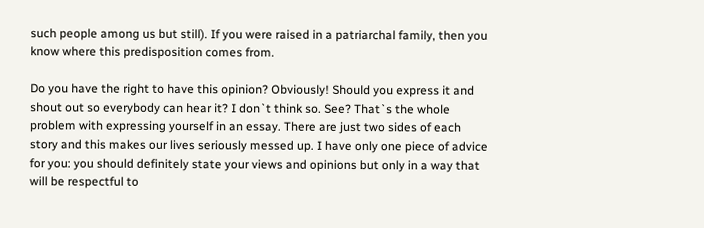such people among us but still). If you were raised in a patriarchal family, then you know where this predisposition comes from.

Do you have the right to have this opinion? Obviously! Should you express it and shout out so everybody can hear it? I don`t think so. See? That`s the whole problem with expressing yourself in an essay. There are just two sides of each story and this makes our lives seriously messed up. I have only one piece of advice for you: you should definitely state your views and opinions but only in a way that will be respectful to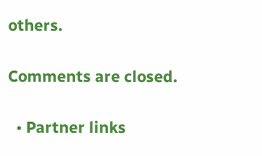others.

Comments are closed.

  • Partner links